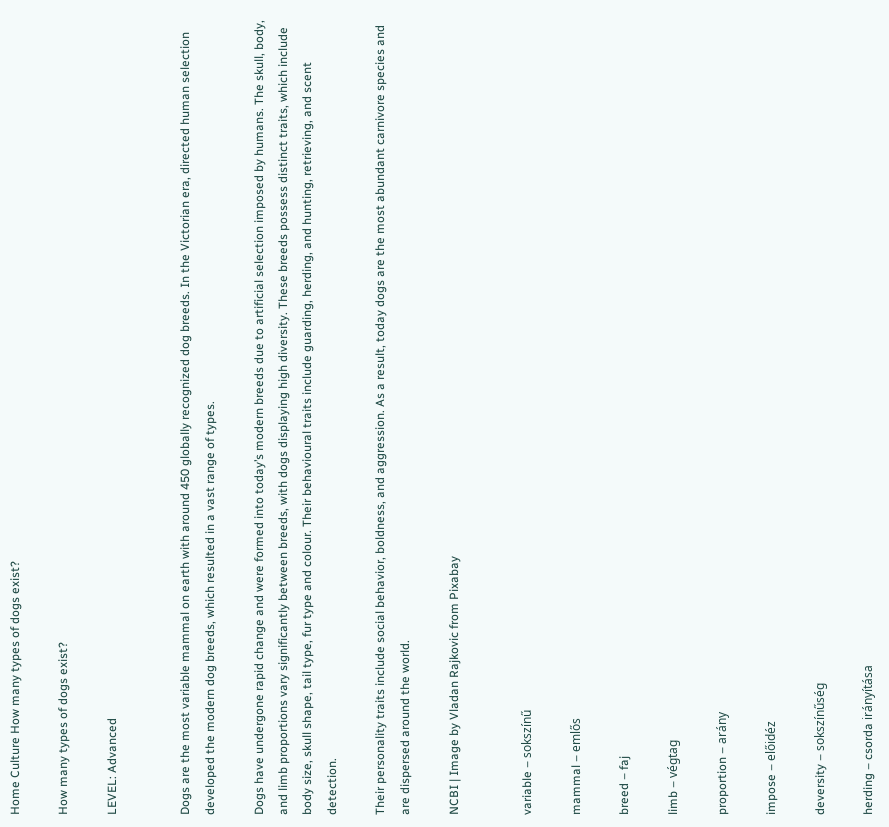Home Culture How many types of dogs exist?

How many types of dogs exist?

LEVEL: Advanced


Dogs are the most variable mammal on earth with around 450 globally recognized dog breeds. In the Victorian era, directed human selection developed the modern dog breeds, which resulted in a vast range of types.

Dogs have undergone rapid change and were formed into today’s modern breeds due to artificial selection imposed by humans. The skull, body, and limb proportions vary significantly between breeds, with dogs displaying high diversity. These breeds possess distinct traits, which include body size, skull shape, tail type, fur type and colour. Their behavioural traits include guarding, herding, and hunting, retrieving, and scent detection.

Their personality traits include social behavior, boldness, and aggression. As a result, today dogs are the most abundant carnivore species and are dispersed around the world.

NCBI | Image by Vladan Rajkovic from Pixabay


variable – sokszínű

mammal – emlős

breed – faj

limb – végtag

proportion – arány

impose – előidéz

deversity – sokszínűség

herding – csorda irányítása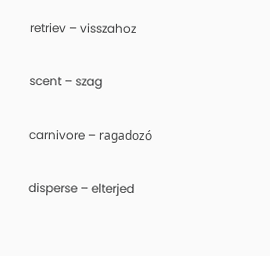retriev – visszahoz

scent – szag

carnivore – ragadozó

disperse – elterjed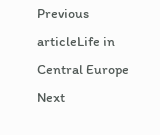Previous articleLife in Central Europe
Next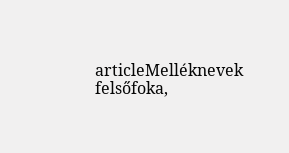articleMelléknevek felsőfoka,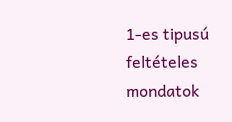1-es tipusú feltételes mondatok